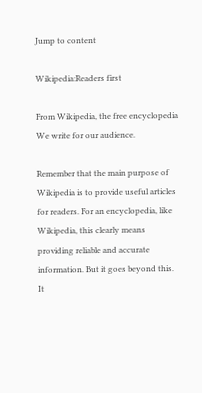Jump to content

Wikipedia:Readers first

From Wikipedia, the free encyclopedia
We write for our audience.

Remember that the main purpose of Wikipedia is to provide useful articles for readers. For an encyclopedia, like Wikipedia, this clearly means providing reliable and accurate information. But it goes beyond this. It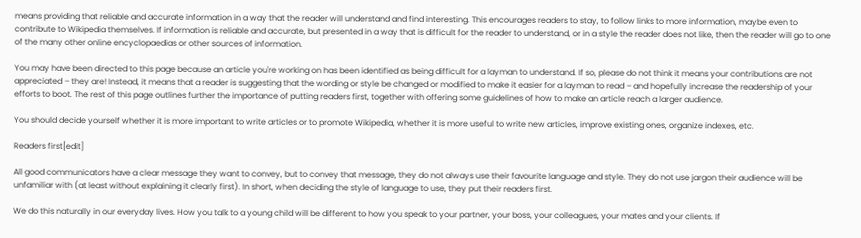means providing that reliable and accurate information in a way that the reader will understand and find interesting. This encourages readers to stay, to follow links to more information, maybe even to contribute to Wikipedia themselves. If information is reliable and accurate, but presented in a way that is difficult for the reader to understand, or in a style the reader does not like, then the reader will go to one of the many other online encyclopaedias or other sources of information.

You may have been directed to this page because an article you're working on has been identified as being difficult for a layman to understand. If so, please do not think it means your contributions are not appreciated – they are! Instead, it means that a reader is suggesting that the wording or style be changed or modified to make it easier for a layman to read – and hopefully increase the readership of your efforts to boot. The rest of this page outlines further the importance of putting readers first, together with offering some guidelines of how to make an article reach a larger audience.

You should decide yourself whether it is more important to write articles or to promote Wikipedia, whether it is more useful to write new articles, improve existing ones, organize indexes, etc.

Readers first[edit]

All good communicators have a clear message they want to convey, but to convey that message, they do not always use their favourite language and style. They do not use jargon their audience will be unfamiliar with (at least without explaining it clearly first). In short, when deciding the style of language to use, they put their readers first.

We do this naturally in our everyday lives. How you talk to a young child will be different to how you speak to your partner, your boss, your colleagues, your mates and your clients. If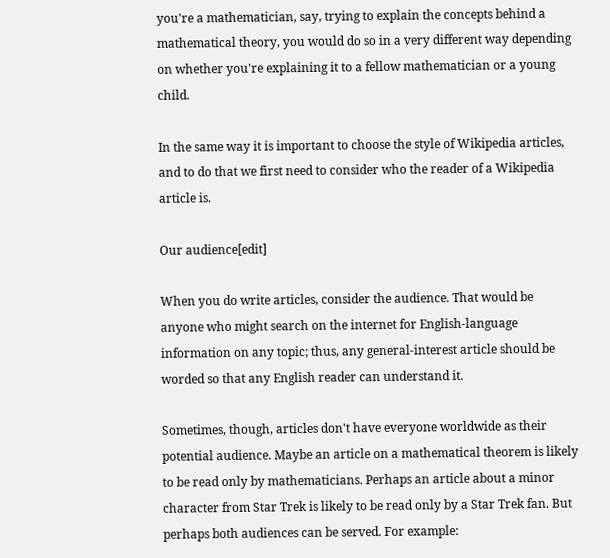you're a mathematician, say, trying to explain the concepts behind a mathematical theory, you would do so in a very different way depending on whether you're explaining it to a fellow mathematician or a young child.

In the same way it is important to choose the style of Wikipedia articles, and to do that we first need to consider who the reader of a Wikipedia article is.

Our audience[edit]

When you do write articles, consider the audience. That would be anyone who might search on the internet for English-language information on any topic; thus, any general-interest article should be worded so that any English reader can understand it.

Sometimes, though, articles don't have everyone worldwide as their potential audience. Maybe an article on a mathematical theorem is likely to be read only by mathematicians. Perhaps an article about a minor character from Star Trek is likely to be read only by a Star Trek fan. But perhaps both audiences can be served. For example: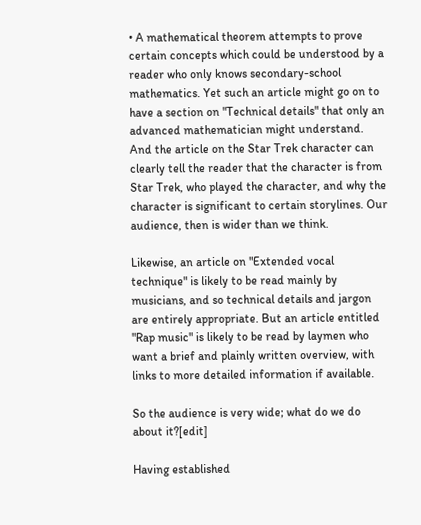• A mathematical theorem attempts to prove certain concepts which could be understood by a reader who only knows secondary-school mathematics. Yet such an article might go on to have a section on "Technical details" that only an advanced mathematician might understand. And the article on the Star Trek character can clearly tell the reader that the character is from Star Trek, who played the character, and why the character is significant to certain storylines. Our audience, then is wider than we think.

Likewise, an article on "Extended vocal technique" is likely to be read mainly by musicians, and so technical details and jargon are entirely appropriate. But an article entitled "Rap music" is likely to be read by laymen who want a brief and plainly written overview, with links to more detailed information if available.

So the audience is very wide; what do we do about it?[edit]

Having established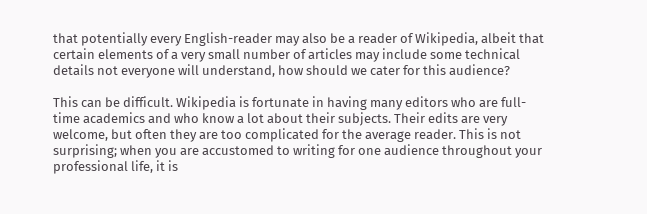that potentially every English-reader may also be a reader of Wikipedia, albeit that certain elements of a very small number of articles may include some technical details not everyone will understand, how should we cater for this audience?

This can be difficult. Wikipedia is fortunate in having many editors who are full-time academics and who know a lot about their subjects. Their edits are very welcome, but often they are too complicated for the average reader. This is not surprising; when you are accustomed to writing for one audience throughout your professional life, it is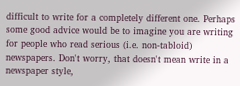difficult to write for a completely different one. Perhaps some good advice would be to imagine you are writing for people who read serious (i.e. non-tabloid) newspapers. Don't worry, that doesn't mean write in a newspaper style,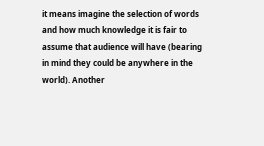it means imagine the selection of words and how much knowledge it is fair to assume that audience will have (bearing in mind they could be anywhere in the world). Another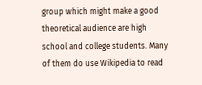group which might make a good theoretical audience are high school and college students. Many of them do use Wikipedia to read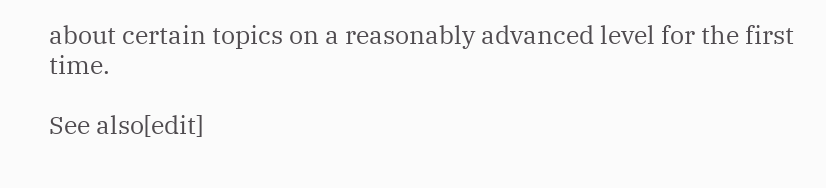about certain topics on a reasonably advanced level for the first time.

See also[edit]